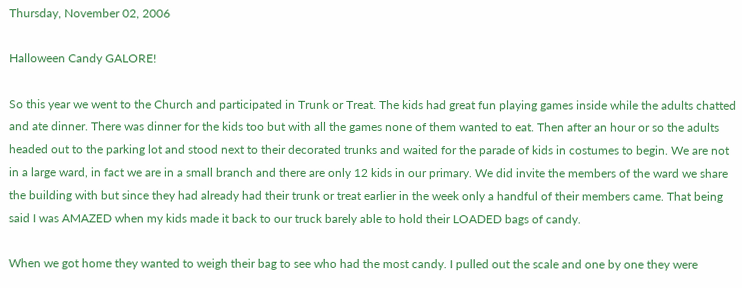Thursday, November 02, 2006

Halloween Candy GALORE!

So this year we went to the Church and participated in Trunk or Treat. The kids had great fun playing games inside while the adults chatted and ate dinner. There was dinner for the kids too but with all the games none of them wanted to eat. Then after an hour or so the adults headed out to the parking lot and stood next to their decorated trunks and waited for the parade of kids in costumes to begin. We are not in a large ward, in fact we are in a small branch and there are only 12 kids in our primary. We did invite the members of the ward we share the building with but since they had already had their trunk or treat earlier in the week only a handful of their members came. That being said I was AMAZED when my kids made it back to our truck barely able to hold their LOADED bags of candy.

When we got home they wanted to weigh their bag to see who had the most candy. I pulled out the scale and one by one they were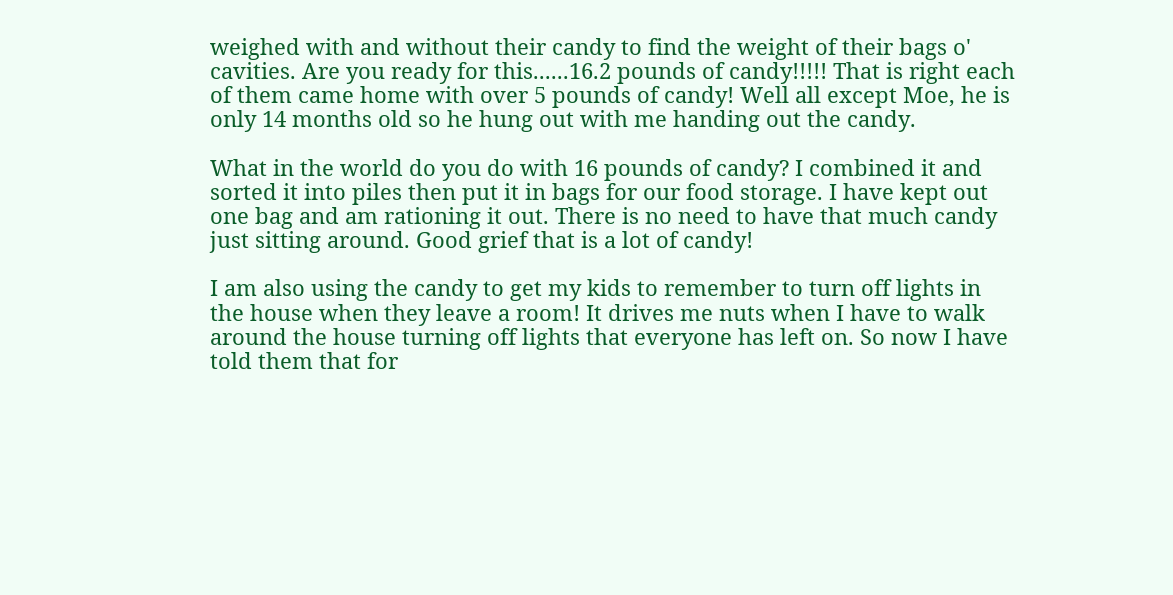weighed with and without their candy to find the weight of their bags o' cavities. Are you ready for this......16.2 pounds of candy!!!!! That is right each of them came home with over 5 pounds of candy! Well all except Moe, he is only 14 months old so he hung out with me handing out the candy.

What in the world do you do with 16 pounds of candy? I combined it and sorted it into piles then put it in bags for our food storage. I have kept out one bag and am rationing it out. There is no need to have that much candy just sitting around. Good grief that is a lot of candy!

I am also using the candy to get my kids to remember to turn off lights in the house when they leave a room! It drives me nuts when I have to walk around the house turning off lights that everyone has left on. So now I have told them that for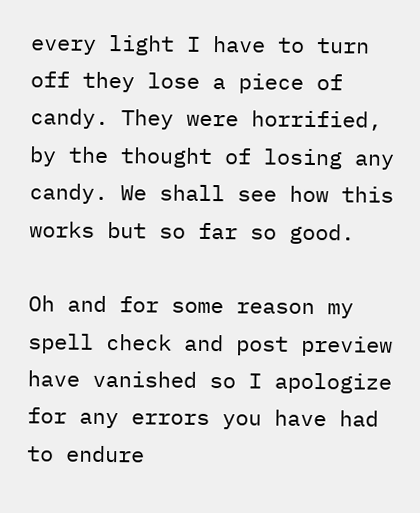every light I have to turn off they lose a piece of candy. They were horrified, by the thought of losing any candy. We shall see how this works but so far so good.

Oh and for some reason my spell check and post preview have vanished so I apologize for any errors you have had to endure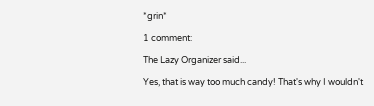*grin*

1 comment:

The Lazy Organizer said...

Yes, that is way too much candy! That's why I wouldn't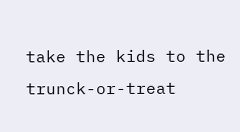take the kids to the trunck-or-treat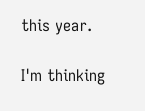this year.

I'm thinking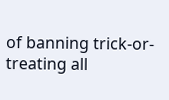of banning trick-or-treating all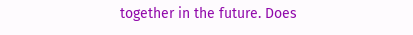together in the future. Does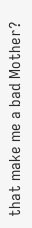that make me a bad Mother?